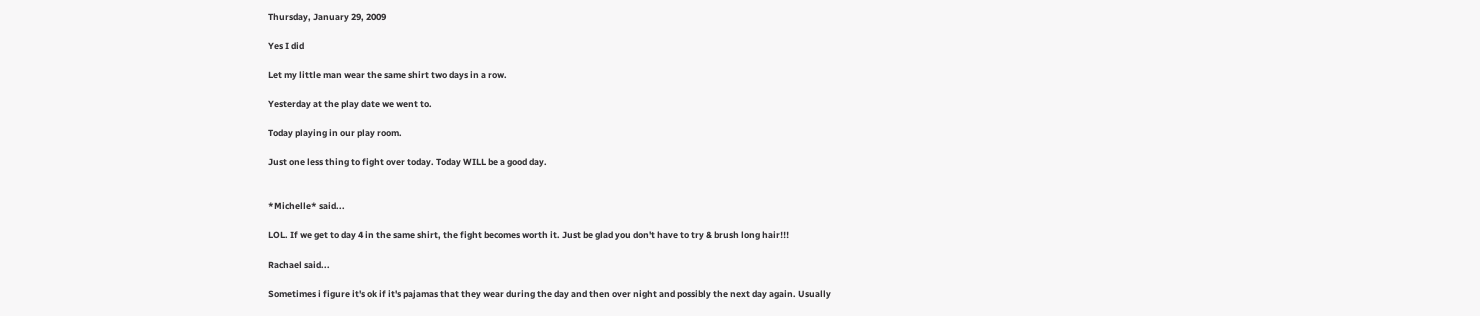Thursday, January 29, 2009

Yes I did

Let my little man wear the same shirt two days in a row.

Yesterday at the play date we went to.

Today playing in our play room.

Just one less thing to fight over today. Today WILL be a good day.


*Michelle* said...

LOL. If we get to day 4 in the same shirt, the fight becomes worth it. Just be glad you don't have to try & brush long hair!!!

Rachael said...

Sometimes i figure it's ok if it's pajamas that they wear during the day and then over night and possibly the next day again. Usually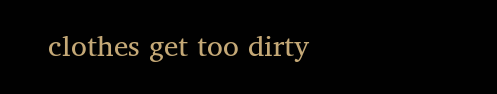clothes get too dirty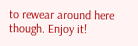to rewear around here though. Enjoy it!